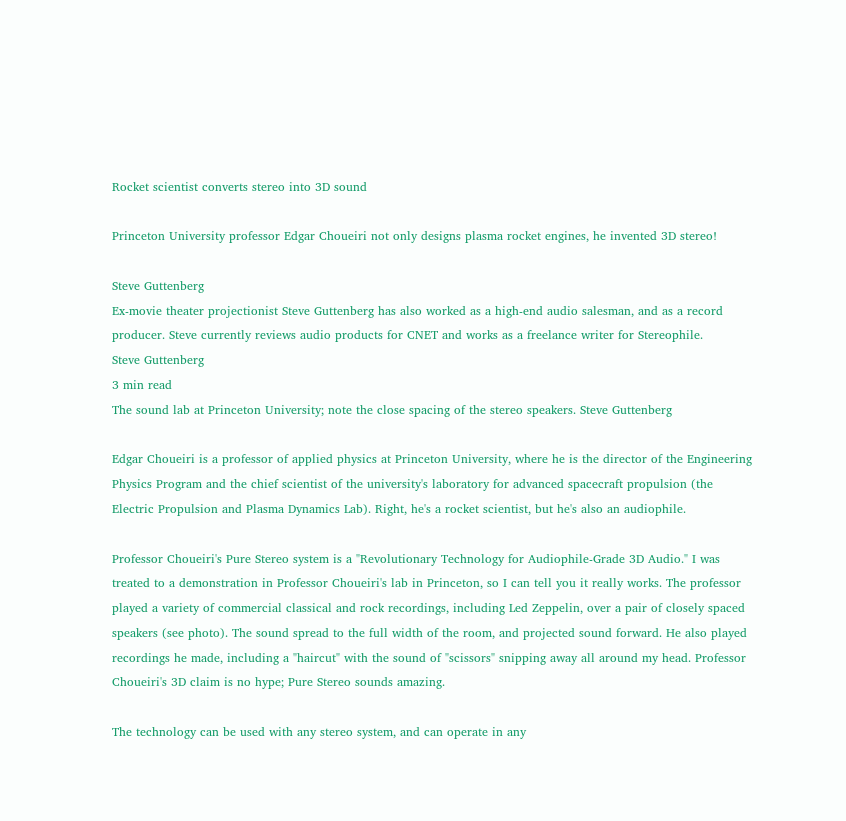Rocket scientist converts stereo into 3D sound

Princeton University professor Edgar Choueiri not only designs plasma rocket engines, he invented 3D stereo!

Steve Guttenberg
Ex-movie theater projectionist Steve Guttenberg has also worked as a high-end audio salesman, and as a record producer. Steve currently reviews audio products for CNET and works as a freelance writer for Stereophile.
Steve Guttenberg
3 min read
The sound lab at Princeton University; note the close spacing of the stereo speakers. Steve Guttenberg

Edgar Choueiri is a professor of applied physics at Princeton University, where he is the director of the Engineering Physics Program and the chief scientist of the university's laboratory for advanced spacecraft propulsion (the Electric Propulsion and Plasma Dynamics Lab). Right, he's a rocket scientist, but he's also an audiophile.

Professor Choueiri's Pure Stereo system is a "Revolutionary Technology for Audiophile-Grade 3D Audio." I was treated to a demonstration in Professor Choueiri's lab in Princeton, so I can tell you it really works. The professor played a variety of commercial classical and rock recordings, including Led Zeppelin, over a pair of closely spaced speakers (see photo). The sound spread to the full width of the room, and projected sound forward. He also played recordings he made, including a "haircut" with the sound of "scissors" snipping away all around my head. Professor Choueiri's 3D claim is no hype; Pure Stereo sounds amazing.

The technology can be used with any stereo system, and can operate in any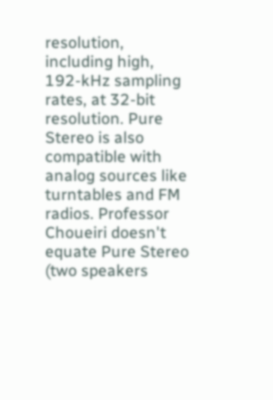resolution, including high, 192-kHz sampling rates, at 32-bit resolution. Pure Stereo is also compatible with analog sources like turntables and FM radios. Professor Choueiri doesn't equate Pure Stereo (two speakers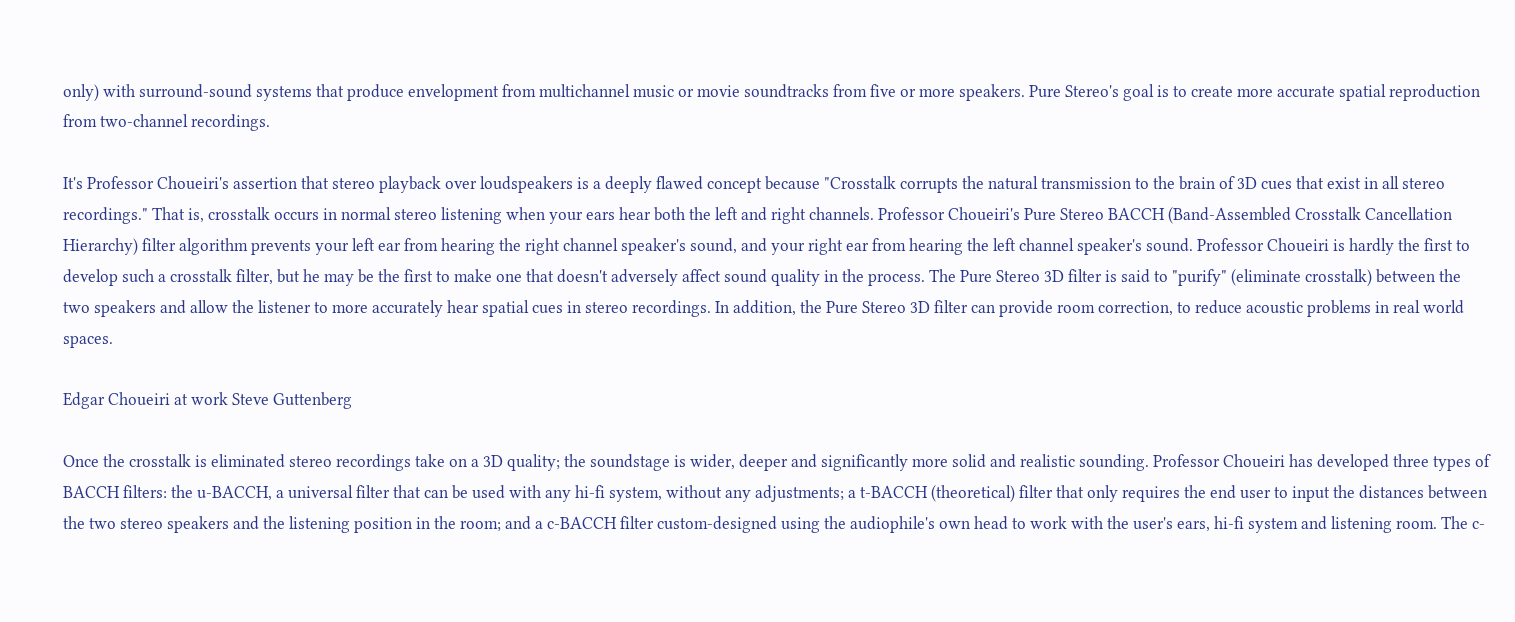only) with surround-sound systems that produce envelopment from multichannel music or movie soundtracks from five or more speakers. Pure Stereo's goal is to create more accurate spatial reproduction from two-channel recordings.

It's Professor Choueiri's assertion that stereo playback over loudspeakers is a deeply flawed concept because "Crosstalk corrupts the natural transmission to the brain of 3D cues that exist in all stereo recordings." That is, crosstalk occurs in normal stereo listening when your ears hear both the left and right channels. Professor Choueiri's Pure Stereo BACCH (Band-Assembled Crosstalk Cancellation Hierarchy) filter algorithm prevents your left ear from hearing the right channel speaker's sound, and your right ear from hearing the left channel speaker's sound. Professor Choueiri is hardly the first to develop such a crosstalk filter, but he may be the first to make one that doesn't adversely affect sound quality in the process. The Pure Stereo 3D filter is said to "purify" (eliminate crosstalk) between the two speakers and allow the listener to more accurately hear spatial cues in stereo recordings. In addition, the Pure Stereo 3D filter can provide room correction, to reduce acoustic problems in real world spaces.

Edgar Choueiri at work Steve Guttenberg

Once the crosstalk is eliminated stereo recordings take on a 3D quality; the soundstage is wider, deeper and significantly more solid and realistic sounding. Professor Choueiri has developed three types of BACCH filters: the u-BACCH, a universal filter that can be used with any hi-fi system, without any adjustments; a t-BACCH (theoretical) filter that only requires the end user to input the distances between the two stereo speakers and the listening position in the room; and a c-BACCH filter custom-designed using the audiophile's own head to work with the user's ears, hi-fi system and listening room. The c-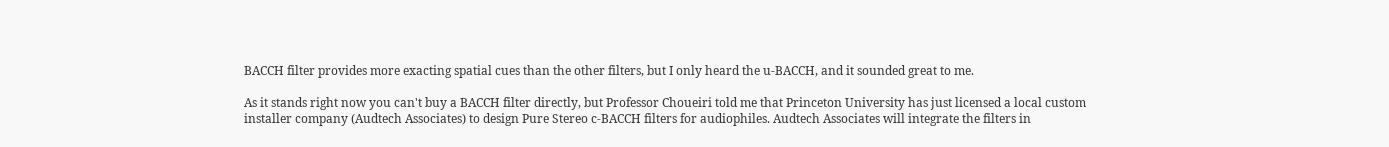BACCH filter provides more exacting spatial cues than the other filters, but I only heard the u-BACCH, and it sounded great to me.

As it stands right now you can't buy a BACCH filter directly, but Professor Choueiri told me that Princeton University has just licensed a local custom installer company (Audtech Associates) to design Pure Stereo c-BACCH filters for audiophiles. Audtech Associates will integrate the filters in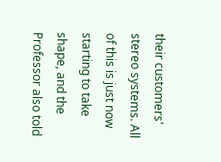their customers' stereo systems. All of this is just now starting to take shape, and the Professor also told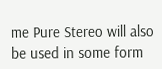me Pure Stereo will also be used in some form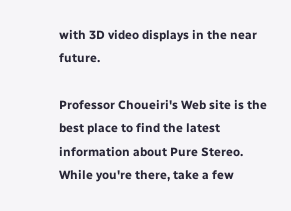with 3D video displays in the near future.

Professor Choueiri's Web site is the best place to find the latest information about Pure Stereo. While you're there, take a few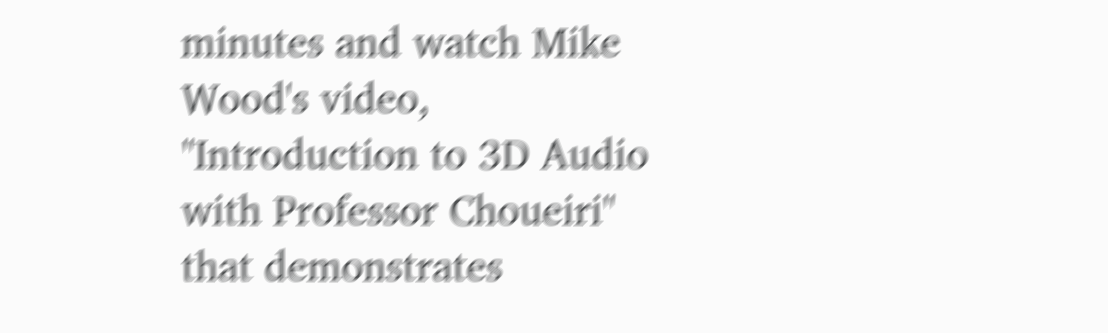minutes and watch Mike Wood's video, "Introduction to 3D Audio with Professor Choueiri" that demonstrates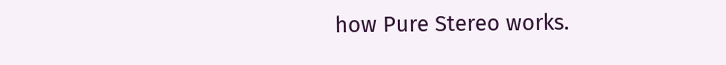how Pure Stereo works.